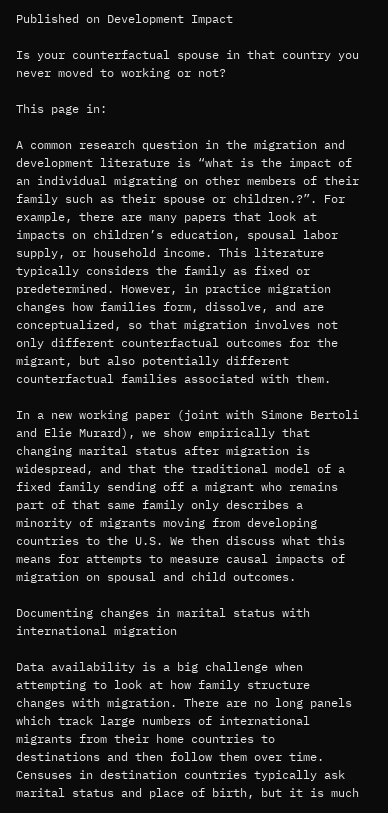Published on Development Impact

Is your counterfactual spouse in that country you never moved to working or not?

This page in:

A common research question in the migration and development literature is “what is the impact of an individual migrating on other members of their family such as their spouse or children.?”. For example, there are many papers that look at impacts on children’s education, spousal labor supply, or household income. This literature typically considers the family as fixed or predetermined. However, in practice migration changes how families form, dissolve, and are conceptualized, so that migration involves not only different counterfactual outcomes for the migrant, but also potentially different counterfactual families associated with them.

In a new working paper (joint with Simone Bertoli and Elie Murard), we show empirically that changing marital status after migration is widespread, and that the traditional model of a fixed family sending off a migrant who remains part of that same family only describes a minority of migrants moving from developing countries to the U.S. We then discuss what this means for attempts to measure causal impacts of migration on spousal and child outcomes.

Documenting changes in marital status with international migration

Data availability is a big challenge when attempting to look at how family structure changes with migration. There are no long panels which track large numbers of international migrants from their home countries to destinations and then follow them over time. Censuses in destination countries typically ask marital status and place of birth, but it is much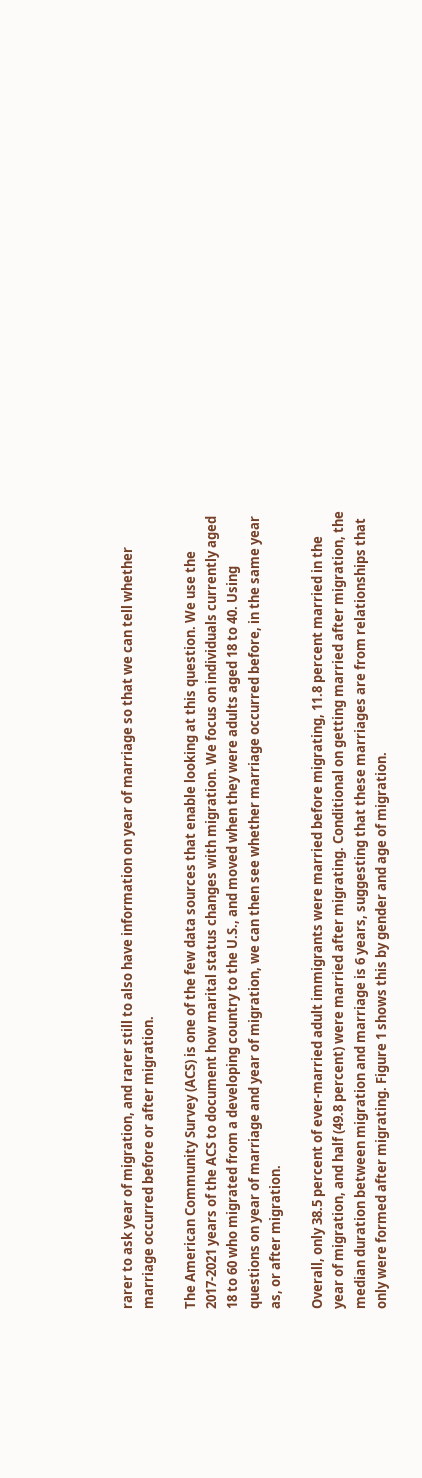rarer to ask year of migration, and rarer still to also have information on year of marriage so that we can tell whether marriage occurred before or after migration.

The American Community Survey (ACS) is one of the few data sources that enable looking at this question. We use the 2017-2021 years of the ACS to document how marital status changes with migration. We focus on individuals currently aged 18 to 60 who migrated from a developing country to the U.S., and moved when they were adults aged 18 to 40. Using questions on year of marriage and year of migration, we can then see whether marriage occurred before, in the same year as, or after migration.

Overall, only 38.5 percent of ever-married adult immigrants were married before migrating, 11.8 percent married in the year of migration, and half (49.8 percent) were married after migrating. Conditional on getting married after migration, the median duration between migration and marriage is 6 years, suggesting that these marriages are from relationships that only were formed after migrating. Figure 1 shows this by gender and age of migration.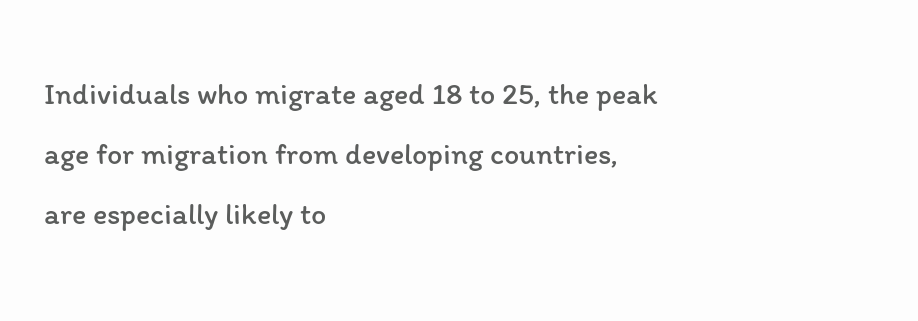Individuals who migrate aged 18 to 25, the peak age for migration from developing countries, are especially likely to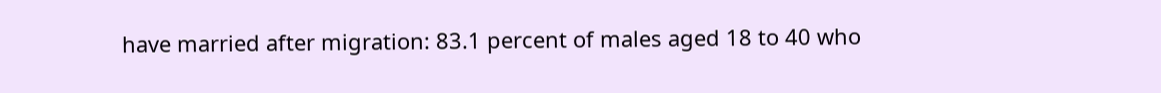have married after migration: 83.1 percent of males aged 18 to 40 who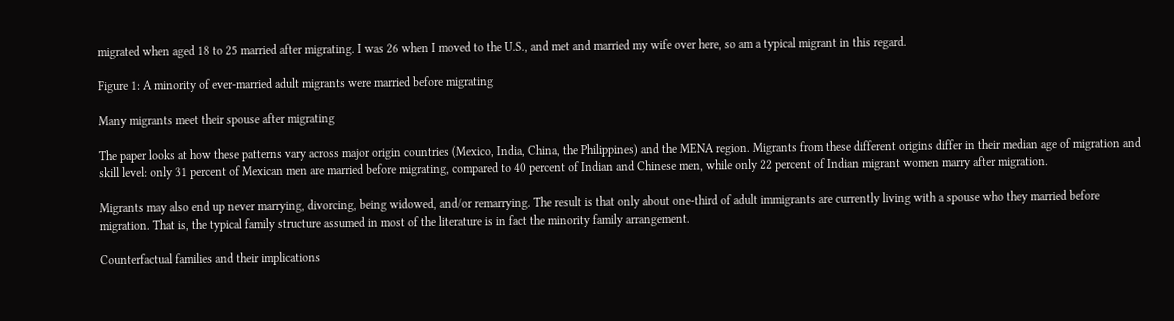migrated when aged 18 to 25 married after migrating. I was 26 when I moved to the U.S., and met and married my wife over here, so am a typical migrant in this regard.

Figure 1: A minority of ever-married adult migrants were married before migrating

Many migrants meet their spouse after migrating

The paper looks at how these patterns vary across major origin countries (Mexico, India, China, the Philippines) and the MENA region. Migrants from these different origins differ in their median age of migration and skill level: only 31 percent of Mexican men are married before migrating, compared to 40 percent of Indian and Chinese men, while only 22 percent of Indian migrant women marry after migration.

Migrants may also end up never marrying, divorcing, being widowed, and/or remarrying. The result is that only about one-third of adult immigrants are currently living with a spouse who they married before migration. That is, the typical family structure assumed in most of the literature is in fact the minority family arrangement.

Counterfactual families and their implications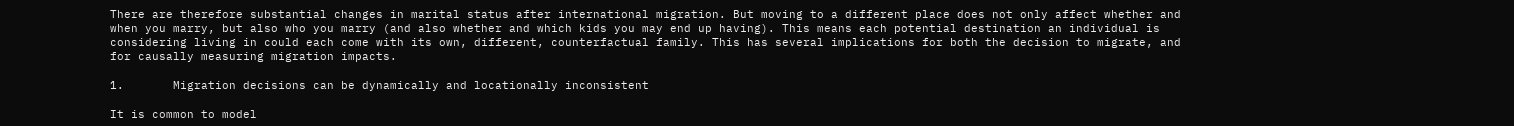There are therefore substantial changes in marital status after international migration. But moving to a different place does not only affect whether and when you marry, but also who you marry (and also whether and which kids you may end up having). This means each potential destination an individual is considering living in could each come with its own, different, counterfactual family. This has several implications for both the decision to migrate, and for causally measuring migration impacts.

1.       Migration decisions can be dynamically and locationally inconsistent

It is common to model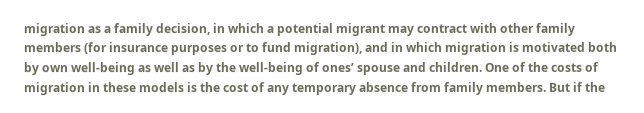migration as a family decision, in which a potential migrant may contract with other family members (for insurance purposes or to fund migration), and in which migration is motivated both by own well-being as well as by the well-being of ones’ spouse and children. One of the costs of migration in these models is the cost of any temporary absence from family members. But if the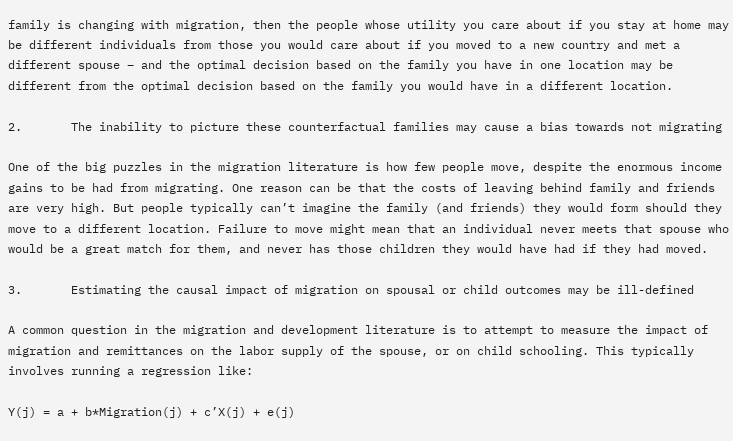family is changing with migration, then the people whose utility you care about if you stay at home may be different individuals from those you would care about if you moved to a new country and met a different spouse – and the optimal decision based on the family you have in one location may be different from the optimal decision based on the family you would have in a different location.

2.       The inability to picture these counterfactual families may cause a bias towards not migrating

One of the big puzzles in the migration literature is how few people move, despite the enormous income gains to be had from migrating. One reason can be that the costs of leaving behind family and friends are very high. But people typically can’t imagine the family (and friends) they would form should they move to a different location. Failure to move might mean that an individual never meets that spouse who would be a great match for them, and never has those children they would have had if they had moved.

3.       Estimating the causal impact of migration on spousal or child outcomes may be ill-defined

A common question in the migration and development literature is to attempt to measure the impact of migration and remittances on the labor supply of the spouse, or on child schooling. This typically involves running a regression like:

Y(j) = a + b*Migration(j) + c’X(j) + e(j)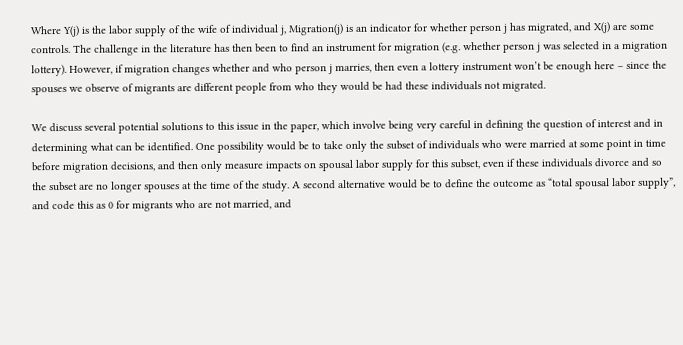Where Y(j) is the labor supply of the wife of individual j, Migration(j) is an indicator for whether person j has migrated, and X(j) are some controls. The challenge in the literature has then been to find an instrument for migration (e.g. whether person j was selected in a migration lottery). However, if migration changes whether and who person j marries, then even a lottery instrument won’t be enough here – since the spouses we observe of migrants are different people from who they would be had these individuals not migrated.

We discuss several potential solutions to this issue in the paper, which involve being very careful in defining the question of interest and in determining what can be identified. One possibility would be to take only the subset of individuals who were married at some point in time before migration decisions, and then only measure impacts on spousal labor supply for this subset, even if these individuals divorce and so the subset are no longer spouses at the time of the study. A second alternative would be to define the outcome as “total spousal labor supply”, and code this as 0 for migrants who are not married, and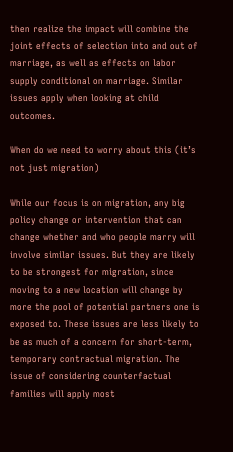then realize the impact will combine the joint effects of selection into and out of marriage, as well as effects on labor supply conditional on marriage. Similar issues apply when looking at child outcomes.

When do we need to worry about this (it’s not just migration)

While our focus is on migration, any big policy change or intervention that can change whether and who people marry will involve similar issues. But they are likely to be strongest for migration, since moving to a new location will change by more the pool of potential partners one is exposed to. These issues are less likely to be as much of a concern for short-term, temporary contractual migration. The issue of considering counterfactual families will apply most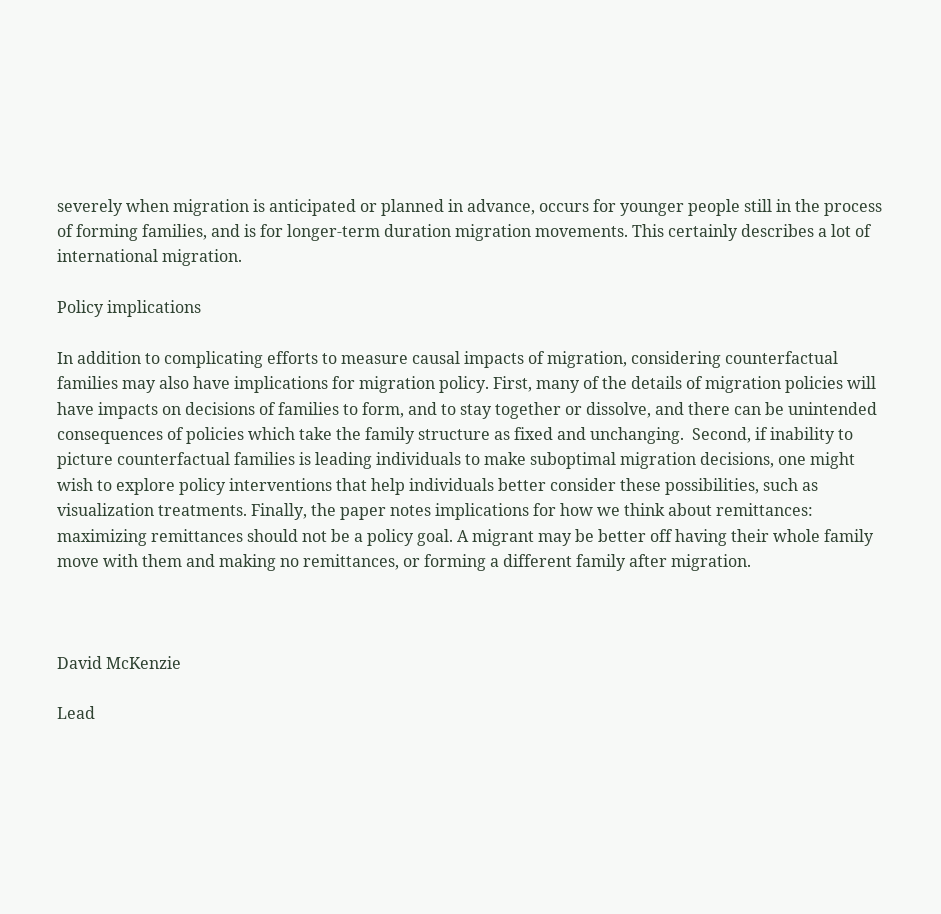severely when migration is anticipated or planned in advance, occurs for younger people still in the process of forming families, and is for longer-term duration migration movements. This certainly describes a lot of international migration.

Policy implications

In addition to complicating efforts to measure causal impacts of migration, considering counterfactual families may also have implications for migration policy. First, many of the details of migration policies will have impacts on decisions of families to form, and to stay together or dissolve, and there can be unintended consequences of policies which take the family structure as fixed and unchanging.  Second, if inability to picture counterfactual families is leading individuals to make suboptimal migration decisions, one might wish to explore policy interventions that help individuals better consider these possibilities, such as visualization treatments. Finally, the paper notes implications for how we think about remittances: maximizing remittances should not be a policy goal. A migrant may be better off having their whole family move with them and making no remittances, or forming a different family after migration.



David McKenzie

Lead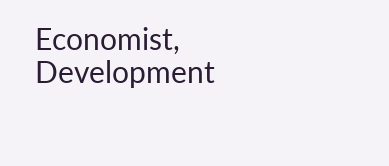Economist, Development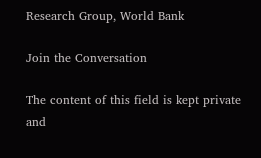Research Group, World Bank

Join the Conversation

The content of this field is kept private and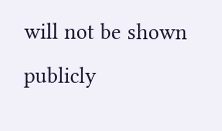will not be shown publicly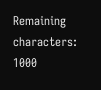Remaining characters: 1000